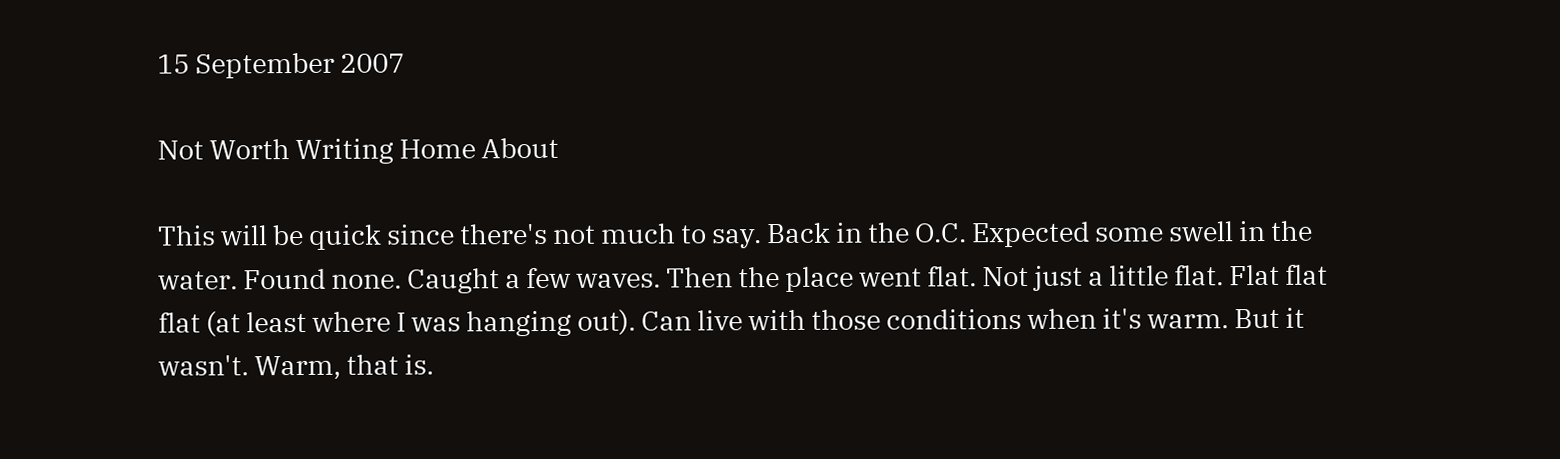15 September 2007

Not Worth Writing Home About

This will be quick since there's not much to say. Back in the O.C. Expected some swell in the water. Found none. Caught a few waves. Then the place went flat. Not just a little flat. Flat flat flat (at least where I was hanging out). Can live with those conditions when it's warm. But it wasn't. Warm, that is.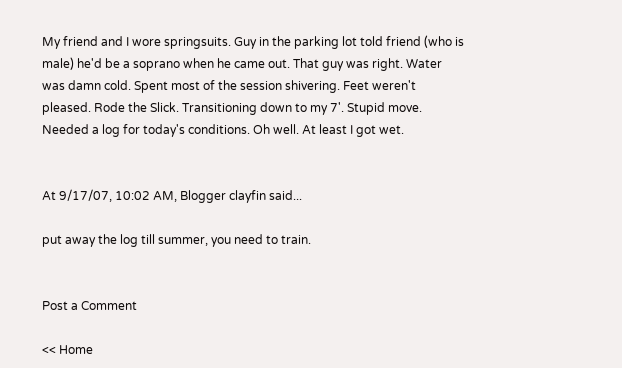My friend and I wore springsuits. Guy in the parking lot told friend (who is male) he'd be a soprano when he came out. That guy was right. Water was damn cold. Spent most of the session shivering. Feet weren't pleased. Rode the Slick. Transitioning down to my 7'. Stupid move. Needed a log for today's conditions. Oh well. At least I got wet.


At 9/17/07, 10:02 AM, Blogger clayfin said...

put away the log till summer, you need to train.


Post a Comment

<< Home